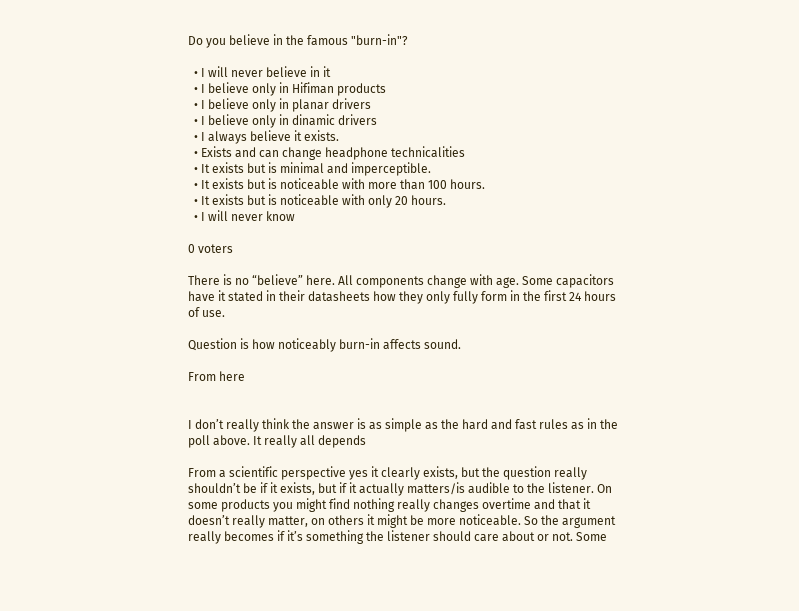Do you believe in the famous "burn-in"?

  • I will never believe in it
  • I believe only in Hifiman products
  • I believe only in planar drivers
  • I believe only in dinamic drivers
  • I always believe it exists.
  • Exists and can change headphone technicalities
  • It exists but is minimal and imperceptible.
  • It exists but is noticeable with more than 100 hours.
  • It exists but is noticeable with only 20 hours.
  • I will never know

0 voters

There is no “believe” here. All components change with age. Some capacitors have it stated in their datasheets how they only fully form in the first 24 hours of use.

Question is how noticeably burn-in affects sound.

From here


I don’t really think the answer is as simple as the hard and fast rules as in the poll above. It really all depends

From a scientific perspective yes it clearly exists, but the question really shouldn’t be if it exists, but if it actually matters/is audible to the listener. On some products you might find nothing really changes overtime and that it doesn’t really matter, on others it might be more noticeable. So the argument really becomes if it’s something the listener should care about or not. Some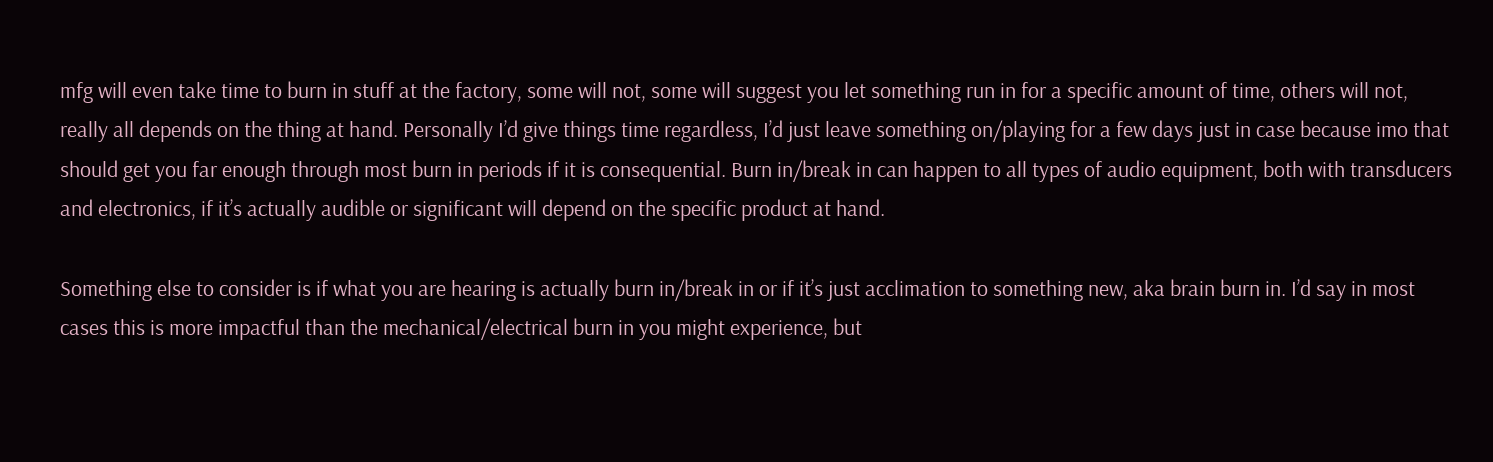mfg will even take time to burn in stuff at the factory, some will not, some will suggest you let something run in for a specific amount of time, others will not, really all depends on the thing at hand. Personally I’d give things time regardless, I’d just leave something on/playing for a few days just in case because imo that should get you far enough through most burn in periods if it is consequential. Burn in/break in can happen to all types of audio equipment, both with transducers and electronics, if it’s actually audible or significant will depend on the specific product at hand.

Something else to consider is if what you are hearing is actually burn in/break in or if it’s just acclimation to something new, aka brain burn in. I’d say in most cases this is more impactful than the mechanical/electrical burn in you might experience, but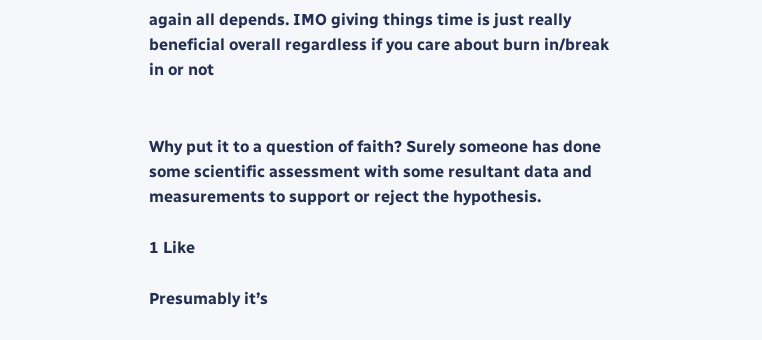again all depends. IMO giving things time is just really beneficial overall regardless if you care about burn in/break in or not


Why put it to a question of faith? Surely someone has done some scientific assessment with some resultant data and measurements to support or reject the hypothesis.

1 Like

Presumably it’s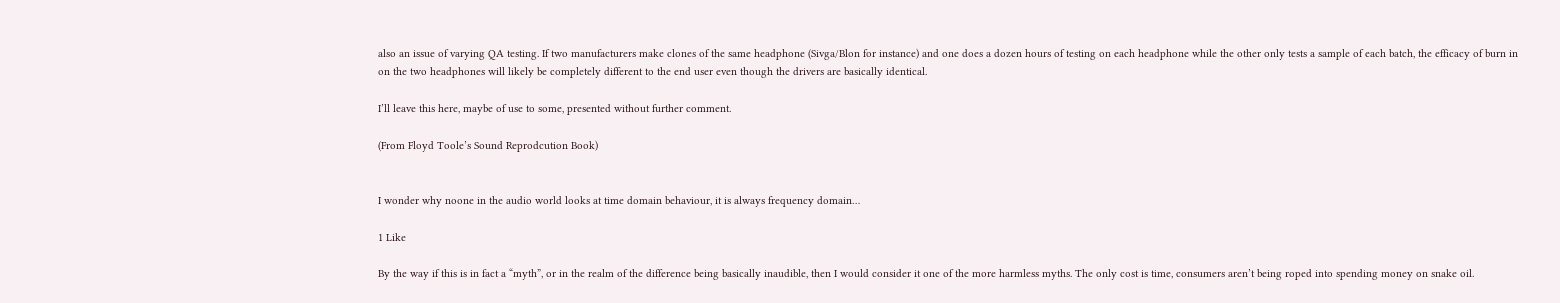also an issue of varying QA testing. If two manufacturers make clones of the same headphone (Sivga/Blon for instance) and one does a dozen hours of testing on each headphone while the other only tests a sample of each batch, the efficacy of burn in on the two headphones will likely be completely different to the end user even though the drivers are basically identical.

I’ll leave this here, maybe of use to some, presented without further comment.

(From Floyd Toole’s Sound Reprodcution Book)


I wonder why noone in the audio world looks at time domain behaviour, it is always frequency domain…

1 Like

By the way if this is in fact a “myth”, or in the realm of the difference being basically inaudible, then I would consider it one of the more harmless myths. The only cost is time, consumers aren’t being roped into spending money on snake oil.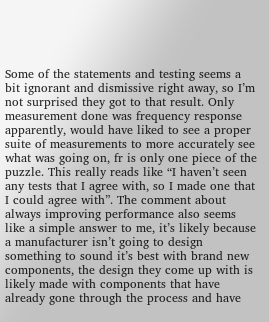Some of the statements and testing seems a bit ignorant and dismissive right away, so I’m not surprised they got to that result. Only measurement done was frequency response apparently, would have liked to see a proper suite of measurements to more accurately see what was going on, fr is only one piece of the puzzle. This really reads like “I haven’t seen any tests that I agree with, so I made one that I could agree with”. The comment about always improving performance also seems like a simple answer to me, it’s likely because a manufacturer isn’t going to design something to sound it’s best with brand new components, the design they come up with is likely made with components that have already gone through the process and have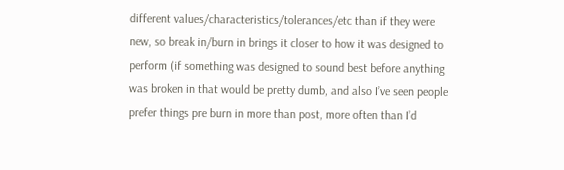different values/characteristics/tolerances/etc than if they were new, so break in/burn in brings it closer to how it was designed to perform (if something was designed to sound best before anything was broken in that would be pretty dumb, and also I’ve seen people prefer things pre burn in more than post, more often than I’d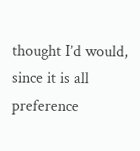thought I’d would, since it is all preference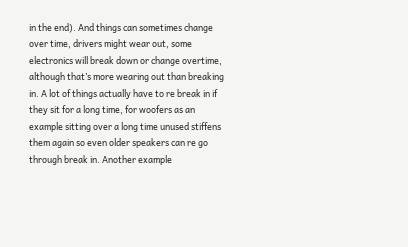in the end). And things can sometimes change over time, drivers might wear out, some electronics will break down or change overtime, although that’s more wearing out than breaking in. A lot of things actually have to re break in if they sit for a long time, for woofers as an example sitting over a long time unused stiffens them again so even older speakers can re go through break in. Another example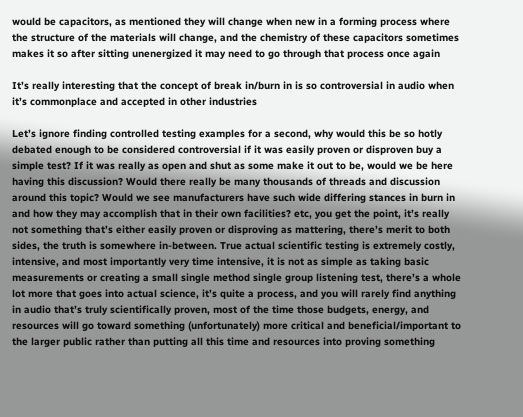would be capacitors, as mentioned they will change when new in a forming process where the structure of the materials will change, and the chemistry of these capacitors sometimes makes it so after sitting unenergized it may need to go through that process once again

It’s really interesting that the concept of break in/burn in is so controversial in audio when it’s commonplace and accepted in other industries

Let’s ignore finding controlled testing examples for a second, why would this be so hotly debated enough to be considered controversial if it was easily proven or disproven buy a simple test? If it was really as open and shut as some make it out to be, would we be here having this discussion? Would there really be many thousands of threads and discussion around this topic? Would we see manufacturers have such wide differing stances in burn in and how they may accomplish that in their own facilities? etc, you get the point, it’s really not something that’s either easily proven or disproving as mattering, there’s merit to both sides, the truth is somewhere in-between. True actual scientific testing is extremely costly, intensive, and most importantly very time intensive, it is not as simple as taking basic measurements or creating a small single method single group listening test, there’s a whole lot more that goes into actual science, it’s quite a process, and you will rarely find anything in audio that’s truly scientifically proven, most of the time those budgets, energy, and resources will go toward something (unfortunately) more critical and beneficial/important to the larger public rather than putting all this time and resources into proving something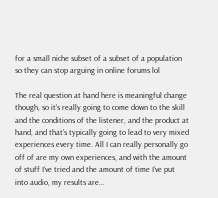for a small niche subset of a subset of a population so they can stop arguing in online forums lol

The real question at hand here is meaningful change though, so it’s really going to come down to the skill and the conditions of the listener, and the product at hand, and that’s typically going to lead to very mixed experiences every time. All I can really personally go off of are my own experiences, and with the amount of stuff I’ve tried and the amount of time I’ve put into audio, my results are…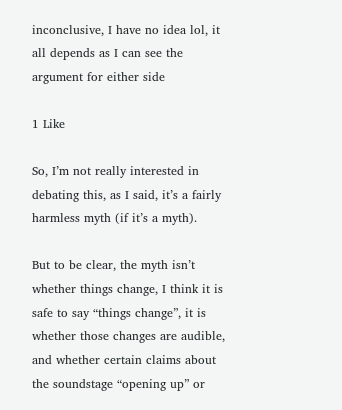inconclusive, I have no idea lol, it all depends as I can see the argument for either side

1 Like

So, I’m not really interested in debating this, as I said, it’s a fairly harmless myth (if it’s a myth).

But to be clear, the myth isn’t whether things change, I think it is safe to say “things change”, it is whether those changes are audible, and whether certain claims about the soundstage “opening up” or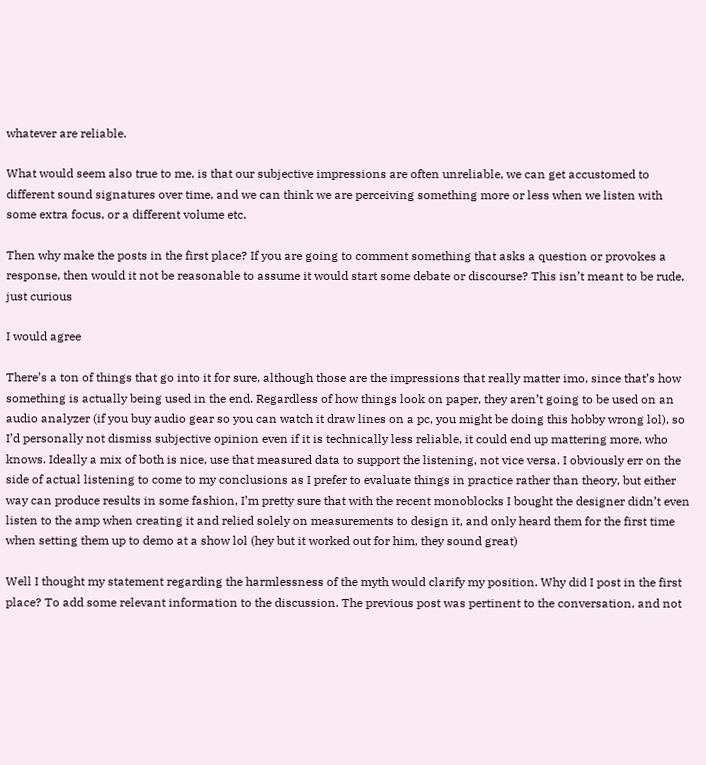whatever are reliable.

What would seem also true to me, is that our subjective impressions are often unreliable, we can get accustomed to different sound signatures over time, and we can think we are perceiving something more or less when we listen with some extra focus, or a different volume etc.

Then why make the posts in the first place? If you are going to comment something that asks a question or provokes a response, then would it not be reasonable to assume it would start some debate or discourse? This isn’t meant to be rude, just curious

I would agree

There’s a ton of things that go into it for sure, although those are the impressions that really matter imo, since that’s how something is actually being used in the end. Regardless of how things look on paper, they aren’t going to be used on an audio analyzer (if you buy audio gear so you can watch it draw lines on a pc, you might be doing this hobby wrong lol), so I’d personally not dismiss subjective opinion even if it is technically less reliable, it could end up mattering more, who knows. Ideally a mix of both is nice, use that measured data to support the listening, not vice versa. I obviously err on the side of actual listening to come to my conclusions as I prefer to evaluate things in practice rather than theory, but either way can produce results in some fashion, I’m pretty sure that with the recent monoblocks I bought the designer didn’t even listen to the amp when creating it and relied solely on measurements to design it, and only heard them for the first time when setting them up to demo at a show lol (hey but it worked out for him, they sound great)

Well I thought my statement regarding the harmlessness of the myth would clarify my position. Why did I post in the first place? To add some relevant information to the discussion. The previous post was pertinent to the conversation, and not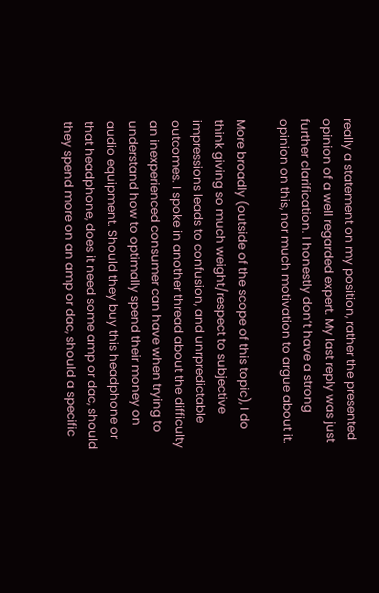really a statement on my position, rather the presented opinion of a well regarded expert. My last reply was just further clarification. I honestly don’t have a strong opinion on this, nor much motivation to argue about it.

More broadly (outside of the scope of this topic), I do think giving so much weight/respect to subjective impressions leads to confusion, and unrpredictable outcomes. I spoke in another thread about the difficulty an inexperienced consumer can have when trying to understand how to optimally spend their money on audio equipment. Should they buy this headphone or that headphone, does it need some amp or dac, should they spend more on an amp or dac, should a specific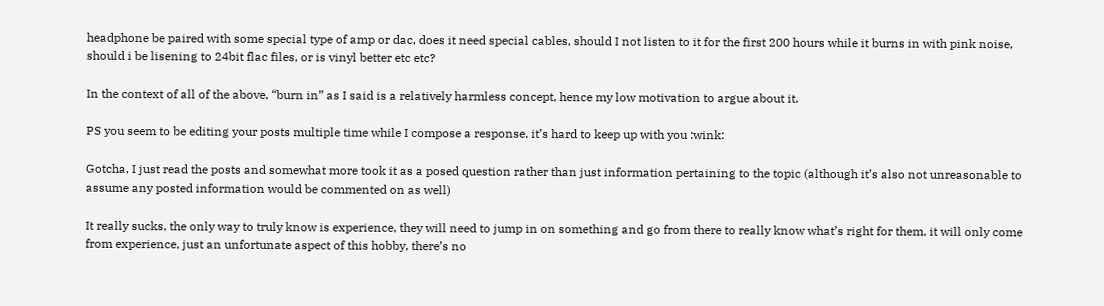headphone be paired with some special type of amp or dac, does it need special cables, should I not listen to it for the first 200 hours while it burns in with pink noise, should i be lisening to 24bit flac files, or is vinyl better etc etc?

In the context of all of the above, “burn in” as I said is a relatively harmless concept, hence my low motivation to argue about it.

PS you seem to be editing your posts multiple time while I compose a response, it’s hard to keep up with you :wink:

Gotcha, I just read the posts and somewhat more took it as a posed question rather than just information pertaining to the topic (although it’s also not unreasonable to assume any posted information would be commented on as well)

It really sucks, the only way to truly know is experience, they will need to jump in on something and go from there to really know what’s right for them, it will only come from experience, just an unfortunate aspect of this hobby, there’s no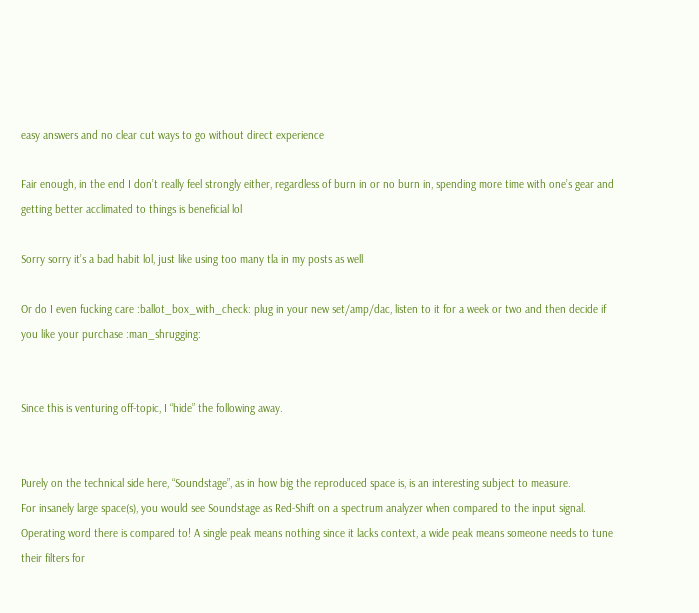easy answers and no clear cut ways to go without direct experience

Fair enough, in the end I don’t really feel strongly either, regardless of burn in or no burn in, spending more time with one’s gear and getting better acclimated to things is beneficial lol

Sorry sorry it’s a bad habit lol, just like using too many tla in my posts as well

Or do I even fucking care :ballot_box_with_check: plug in your new set/amp/dac, listen to it for a week or two and then decide if you like your purchase :man_shrugging:


Since this is venturing off-topic, I “hide” the following away.


Purely on the technical side here, “Soundstage”, as in how big the reproduced space is, is an interesting subject to measure.
For insanely large space(s), you would see Soundstage as Red-Shift on a spectrum analyzer when compared to the input signal. Operating word there is compared to! A single peak means nothing since it lacks context, a wide peak means someone needs to tune their filters for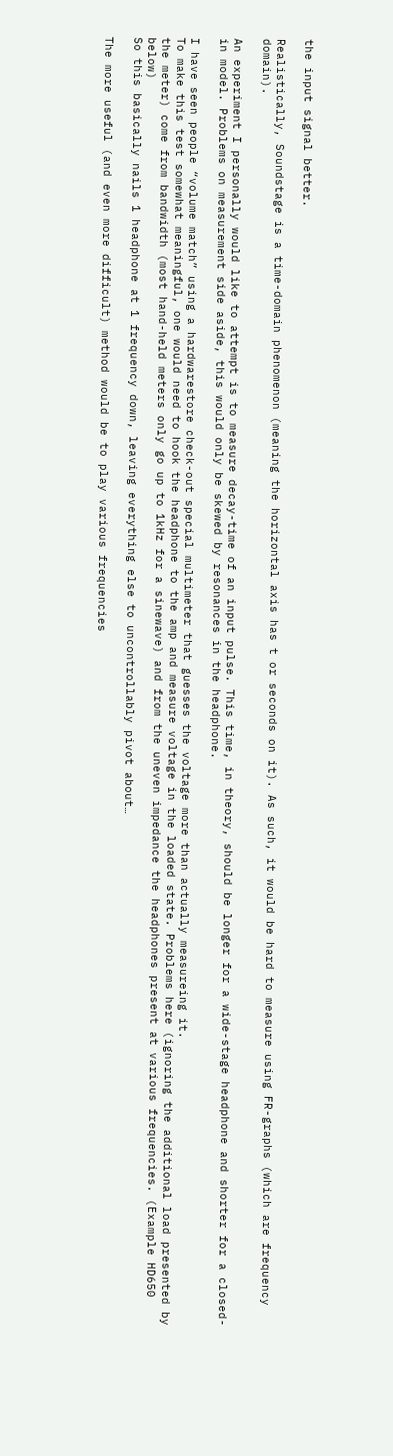the input signal better.

Realistically, Soundstage is a time-domain phenomenon (meaning the horizontal axis has t or seconds on it). As such, it would be hard to measure using FR-graphs (which are frequency domain).

An experiment I personally would like to attempt is to measure decay-time of an input pulse. This time, in theory, should be longer for a wide-stage headphone and shorter for a closed-in model. Problems on measurement side aside, this would only be skewed by resonances in the headphone.

I have seen people “volume match” using a hardwarestore check-out special multimeter that guesses the voltage more than actually measureing it.
To make this test somewhat meaningful, one would need to hook the headphone to the amp and measure voltage in the loaded state. Problems here (ignoring the additional load presented by the meter) come from bandwidth (most hand-held meters only go up to 1kHz for a sinewave) and from the uneven impedance the headphones present at various frequencies. (Example HD650 below)
So this basically nails 1 headphone at 1 frequency down, leaving everything else to uncontrollably pivot about…

The more useful (and even more difficult) method would be to play various frequencies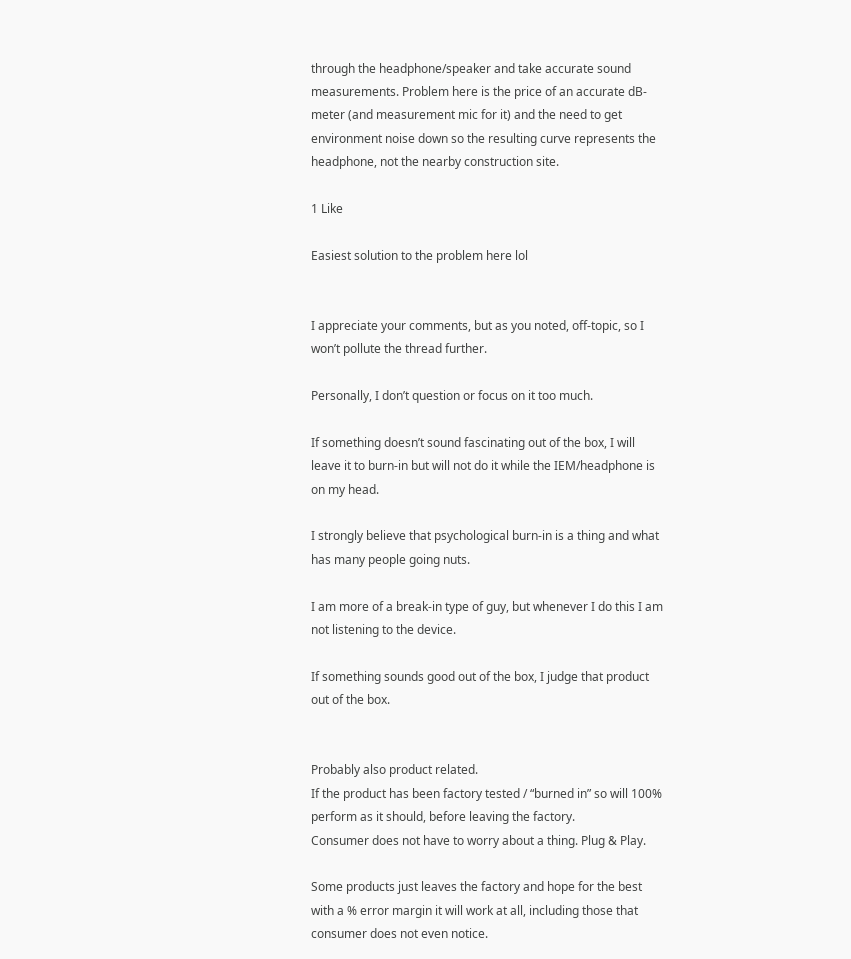through the headphone/speaker and take accurate sound measurements. Problem here is the price of an accurate dB-meter (and measurement mic for it) and the need to get environment noise down so the resulting curve represents the headphone, not the nearby construction site.

1 Like

Easiest solution to the problem here lol


I appreciate your comments, but as you noted, off-topic, so I won’t pollute the thread further.

Personally, I don’t question or focus on it too much.

If something doesn’t sound fascinating out of the box, I will leave it to burn-in but will not do it while the IEM/headphone is on my head.

I strongly believe that psychological burn-in is a thing and what has many people going nuts.

I am more of a break-in type of guy, but whenever I do this I am not listening to the device.

If something sounds good out of the box, I judge that product out of the box.


Probably also product related.
If the product has been factory tested / “burned in” so will 100% perform as it should, before leaving the factory.
Consumer does not have to worry about a thing. Plug & Play.

Some products just leaves the factory and hope for the best with a % error margin it will work at all, including those that consumer does not even notice.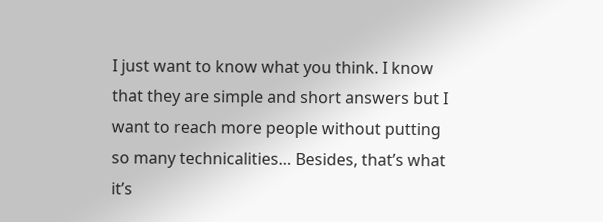I just want to know what you think. I know that they are simple and short answers but I want to reach more people without putting so many technicalities… Besides, that’s what it’s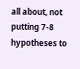all about, not putting 7-8 hypotheses to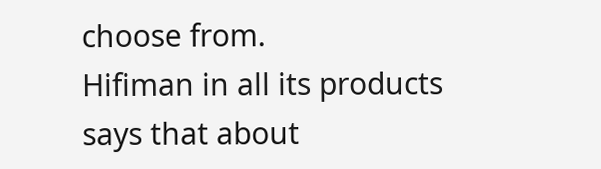choose from.
Hifiman in all its products says that about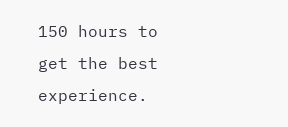150 hours to get the best experience.